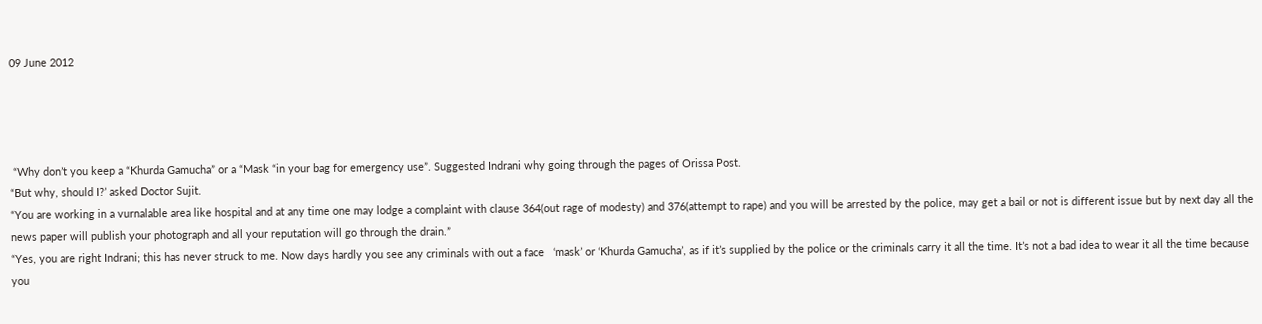09 June 2012




 “Why don’t you keep a “Khurda Gamucha” or a “Mask “in your bag for emergency use”. Suggested Indrani why going through the pages of Orissa Post.
“But why, should I?’ asked Doctor Sujit.
“You are working in a vurnalable area like hospital and at any time one may lodge a complaint with clause 364(out rage of modesty) and 376(attempt to rape) and you will be arrested by the police, may get a bail or not is different issue but by next day all the news paper will publish your photograph and all your reputation will go through the drain.”
“Yes, you are right Indrani; this has never struck to me. Now days hardly you see any criminals with out a face   ‘mask’ or ‘Khurda Gamucha’, as if it’s supplied by the police or the criminals carry it all the time. It’s not a bad idea to wear it all the time because you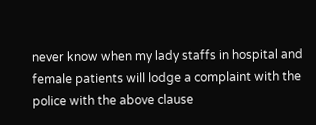never know when my lady staffs in hospital and female patients will lodge a complaint with the police with the above clause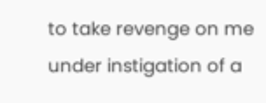to take revenge on me under instigation of a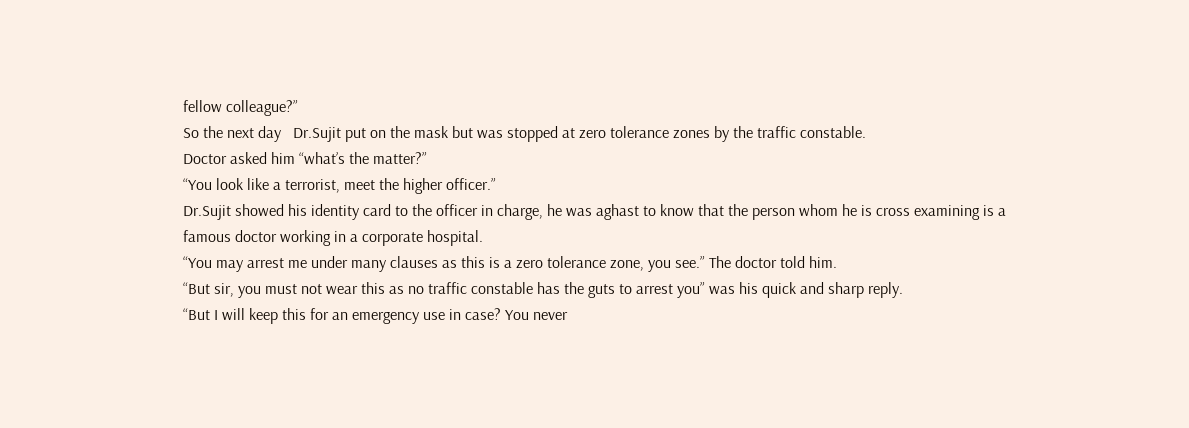fellow colleague?”
So the next day   Dr.Sujit put on the mask but was stopped at zero tolerance zones by the traffic constable.
Doctor asked him “what’s the matter?”
“You look like a terrorist, meet the higher officer.”
Dr.Sujit showed his identity card to the officer in charge, he was aghast to know that the person whom he is cross examining is a famous doctor working in a corporate hospital.
“You may arrest me under many clauses as this is a zero tolerance zone, you see.” The doctor told him.
“But sir, you must not wear this as no traffic constable has the guts to arrest you” was his quick and sharp reply.
“But I will keep this for an emergency use in case? You never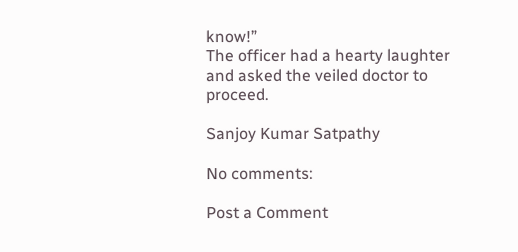know!”
The officer had a hearty laughter and asked the veiled doctor to proceed.

Sanjoy Kumar Satpathy

No comments:

Post a Comment